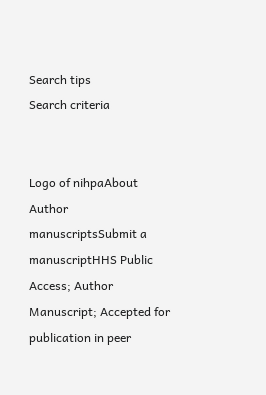Search tips
Search criteria


Logo of nihpaAbout Author manuscriptsSubmit a manuscriptHHS Public Access; Author Manuscript; Accepted for publication in peer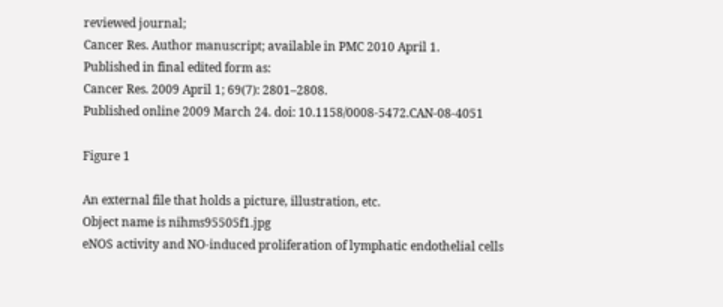reviewed journal;
Cancer Res. Author manuscript; available in PMC 2010 April 1.
Published in final edited form as:
Cancer Res. 2009 April 1; 69(7): 2801–2808.
Published online 2009 March 24. doi: 10.1158/0008-5472.CAN-08-4051

Figure 1

An external file that holds a picture, illustration, etc.
Object name is nihms95505f1.jpg
eNOS activity and NO-induced proliferation of lymphatic endothelial cells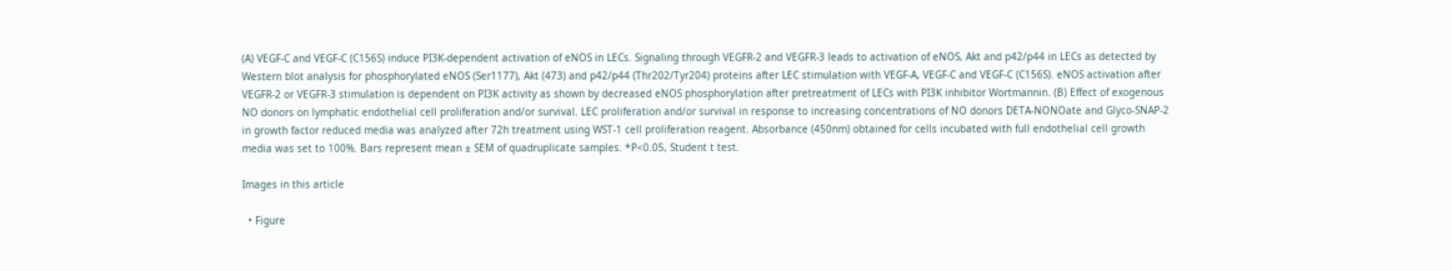(A) VEGF-C and VEGF-C (C156S) induce PI3K-dependent activation of eNOS in LECs. Signaling through VEGFR-2 and VEGFR-3 leads to activation of eNOS, Akt and p42/p44 in LECs as detected by Western blot analysis for phosphorylated eNOS (Ser1177), Akt (473) and p42/p44 (Thr202/Tyr204) proteins after LEC stimulation with VEGF-A, VEGF-C and VEGF-C (C156S). eNOS activation after VEGFR-2 or VEGFR-3 stimulation is dependent on PI3K activity as shown by decreased eNOS phosphorylation after pretreatment of LECs with PI3K inhibitor Wortmannin. (B) Effect of exogenous NO donors on lymphatic endothelial cell proliferation and/or survival. LEC proliferation and/or survival in response to increasing concentrations of NO donors DETA-NONOate and Glyco-SNAP-2 in growth factor reduced media was analyzed after 72h treatment using WST-1 cell proliferation reagent. Absorbance (450nm) obtained for cells incubated with full endothelial cell growth media was set to 100%. Bars represent mean ± SEM of quadruplicate samples. *P<0.05, Student t test.

Images in this article

  • Figure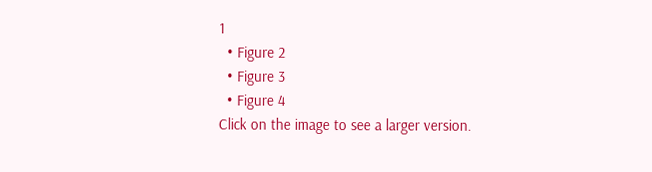1
  • Figure 2
  • Figure 3
  • Figure 4
Click on the image to see a larger version.